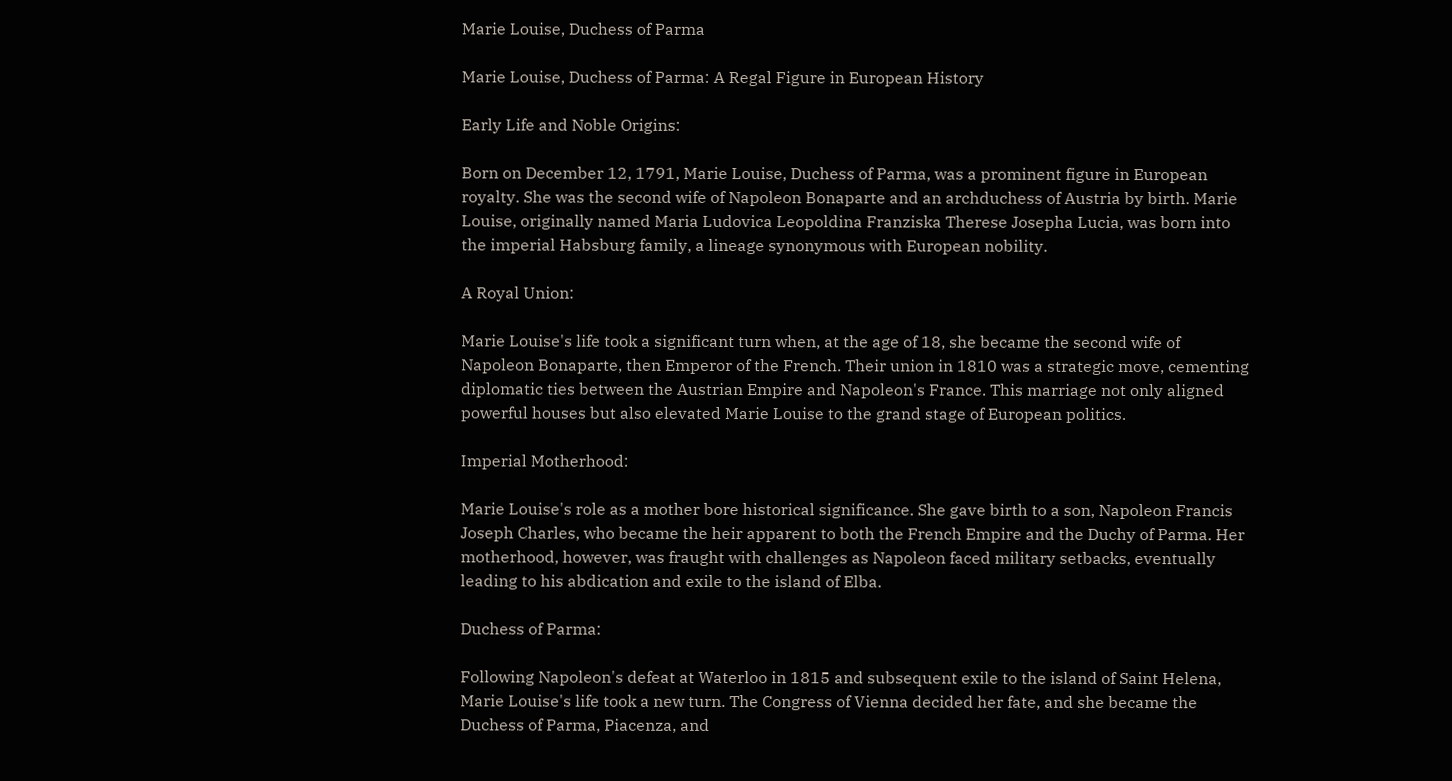Marie Louise, Duchess of Parma

Marie Louise, Duchess of Parma: A Regal Figure in European History

Early Life and Noble Origins:

Born on December 12, 1791, Marie Louise, Duchess of Parma, was a prominent figure in European royalty. She was the second wife of Napoleon Bonaparte and an archduchess of Austria by birth. Marie Louise, originally named Maria Ludovica Leopoldina Franziska Therese Josepha Lucia, was born into the imperial Habsburg family, a lineage synonymous with European nobility.

A Royal Union:

Marie Louise's life took a significant turn when, at the age of 18, she became the second wife of Napoleon Bonaparte, then Emperor of the French. Their union in 1810 was a strategic move, cementing diplomatic ties between the Austrian Empire and Napoleon's France. This marriage not only aligned powerful houses but also elevated Marie Louise to the grand stage of European politics.

Imperial Motherhood:

Marie Louise's role as a mother bore historical significance. She gave birth to a son, Napoleon Francis Joseph Charles, who became the heir apparent to both the French Empire and the Duchy of Parma. Her motherhood, however, was fraught with challenges as Napoleon faced military setbacks, eventually leading to his abdication and exile to the island of Elba.

Duchess of Parma:

Following Napoleon's defeat at Waterloo in 1815 and subsequent exile to the island of Saint Helena, Marie Louise's life took a new turn. The Congress of Vienna decided her fate, and she became the Duchess of Parma, Piacenza, and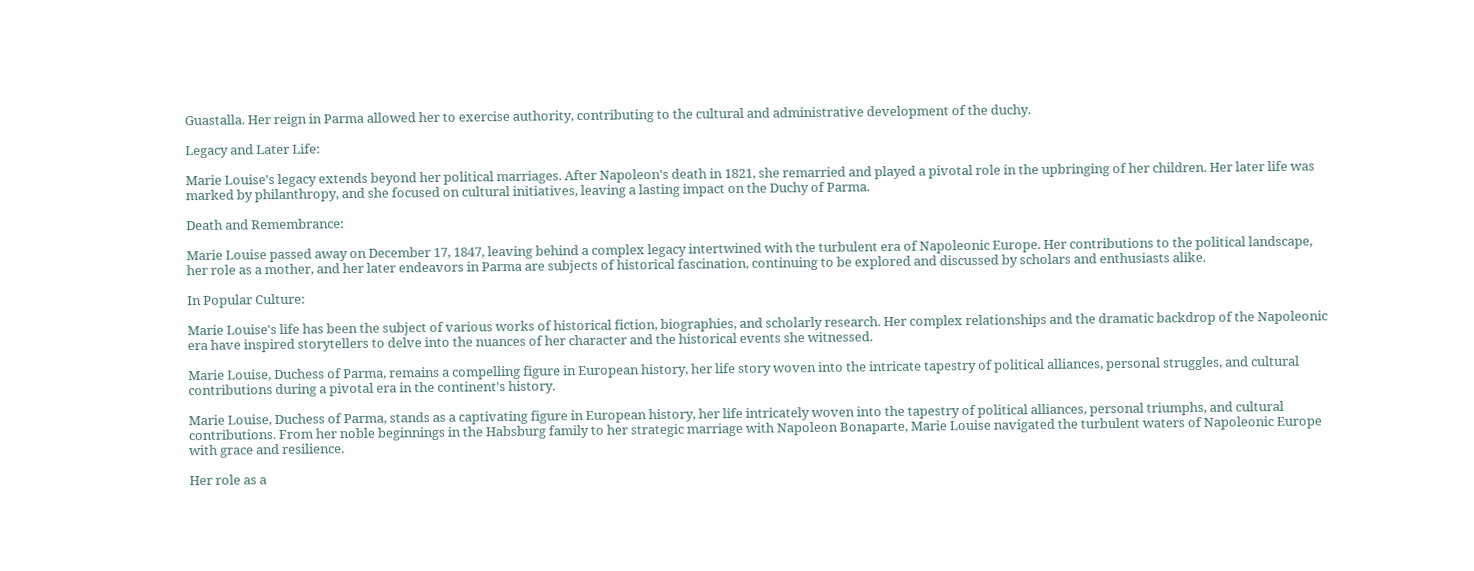Guastalla. Her reign in Parma allowed her to exercise authority, contributing to the cultural and administrative development of the duchy.

Legacy and Later Life:

Marie Louise's legacy extends beyond her political marriages. After Napoleon's death in 1821, she remarried and played a pivotal role in the upbringing of her children. Her later life was marked by philanthropy, and she focused on cultural initiatives, leaving a lasting impact on the Duchy of Parma.

Death and Remembrance:

Marie Louise passed away on December 17, 1847, leaving behind a complex legacy intertwined with the turbulent era of Napoleonic Europe. Her contributions to the political landscape, her role as a mother, and her later endeavors in Parma are subjects of historical fascination, continuing to be explored and discussed by scholars and enthusiasts alike.

In Popular Culture:

Marie Louise's life has been the subject of various works of historical fiction, biographies, and scholarly research. Her complex relationships and the dramatic backdrop of the Napoleonic era have inspired storytellers to delve into the nuances of her character and the historical events she witnessed.

Marie Louise, Duchess of Parma, remains a compelling figure in European history, her life story woven into the intricate tapestry of political alliances, personal struggles, and cultural contributions during a pivotal era in the continent's history.

Marie Louise, Duchess of Parma, stands as a captivating figure in European history, her life intricately woven into the tapestry of political alliances, personal triumphs, and cultural contributions. From her noble beginnings in the Habsburg family to her strategic marriage with Napoleon Bonaparte, Marie Louise navigated the turbulent waters of Napoleonic Europe with grace and resilience.

Her role as a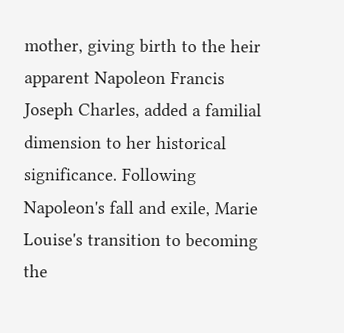mother, giving birth to the heir apparent Napoleon Francis Joseph Charles, added a familial dimension to her historical significance. Following Napoleon's fall and exile, Marie Louise's transition to becoming the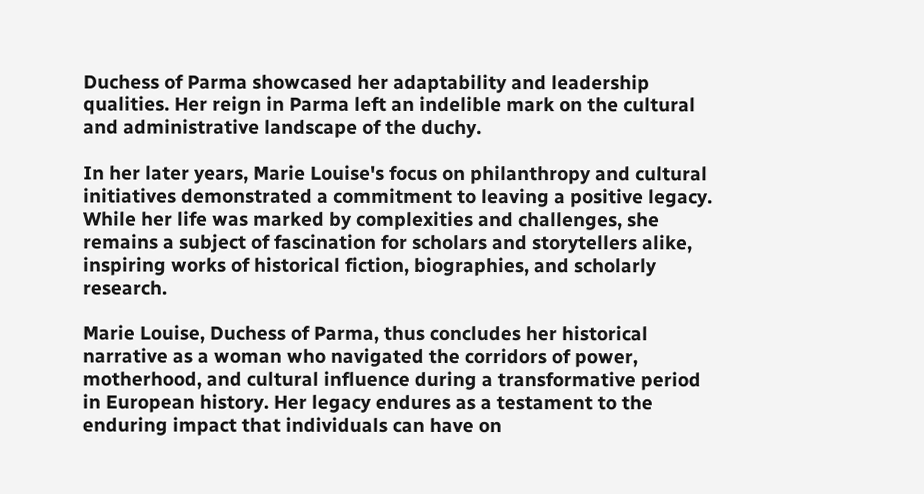Duchess of Parma showcased her adaptability and leadership qualities. Her reign in Parma left an indelible mark on the cultural and administrative landscape of the duchy.

In her later years, Marie Louise's focus on philanthropy and cultural initiatives demonstrated a commitment to leaving a positive legacy. While her life was marked by complexities and challenges, she remains a subject of fascination for scholars and storytellers alike, inspiring works of historical fiction, biographies, and scholarly research.

Marie Louise, Duchess of Parma, thus concludes her historical narrative as a woman who navigated the corridors of power, motherhood, and cultural influence during a transformative period in European history. Her legacy endures as a testament to the enduring impact that individuals can have on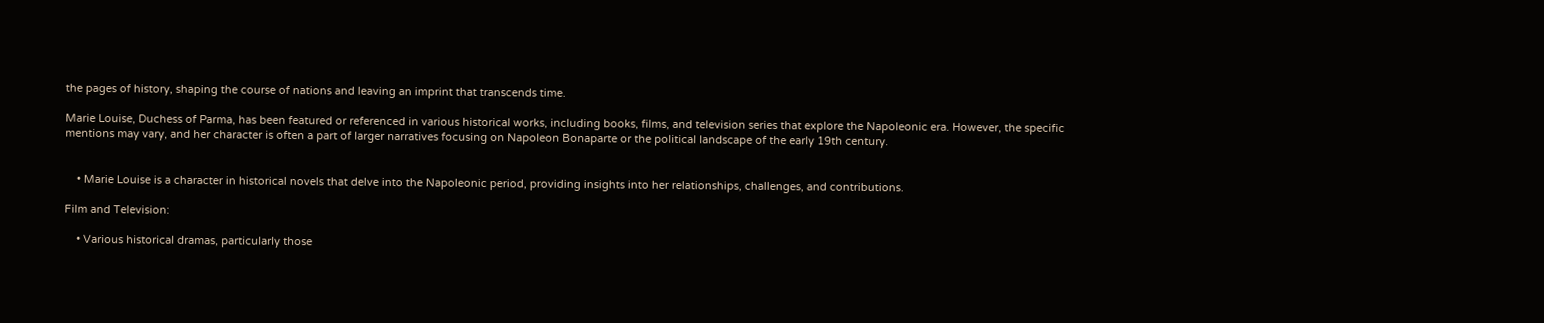the pages of history, shaping the course of nations and leaving an imprint that transcends time.

Marie Louise, Duchess of Parma, has been featured or referenced in various historical works, including books, films, and television series that explore the Napoleonic era. However, the specific mentions may vary, and her character is often a part of larger narratives focusing on Napoleon Bonaparte or the political landscape of the early 19th century.


    • Marie Louise is a character in historical novels that delve into the Napoleonic period, providing insights into her relationships, challenges, and contributions.

Film and Television:

    • Various historical dramas, particularly those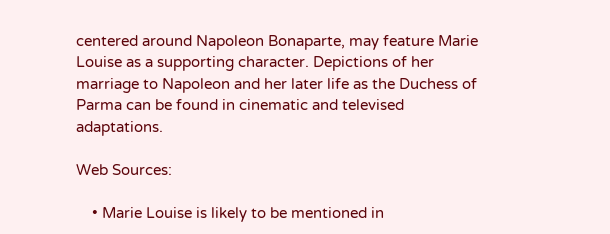centered around Napoleon Bonaparte, may feature Marie Louise as a supporting character. Depictions of her marriage to Napoleon and her later life as the Duchess of Parma can be found in cinematic and televised adaptations.

Web Sources:

    • Marie Louise is likely to be mentioned in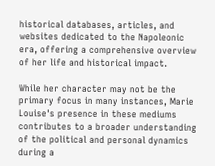historical databases, articles, and websites dedicated to the Napoleonic era, offering a comprehensive overview of her life and historical impact.

While her character may not be the primary focus in many instances, Marie Louise's presence in these mediums contributes to a broader understanding of the political and personal dynamics during a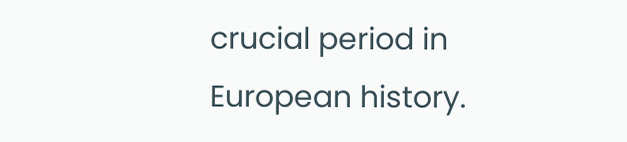crucial period in European history.